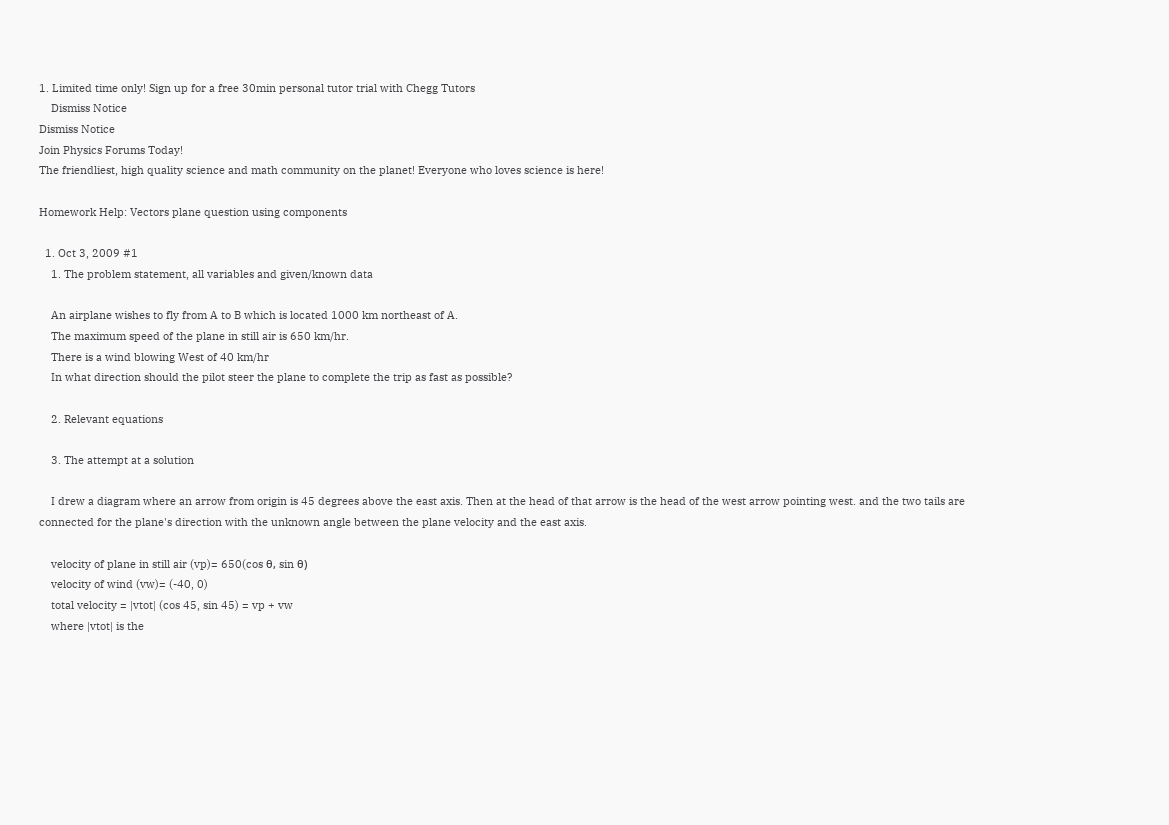1. Limited time only! Sign up for a free 30min personal tutor trial with Chegg Tutors
    Dismiss Notice
Dismiss Notice
Join Physics Forums Today!
The friendliest, high quality science and math community on the planet! Everyone who loves science is here!

Homework Help: Vectors plane question using components

  1. Oct 3, 2009 #1
    1. The problem statement, all variables and given/known data

    An airplane wishes to fly from A to B which is located 1000 km northeast of A.
    The maximum speed of the plane in still air is 650 km/hr.
    There is a wind blowing West of 40 km/hr
    In what direction should the pilot steer the plane to complete the trip as fast as possible?

    2. Relevant equations

    3. The attempt at a solution

    I drew a diagram where an arrow from origin is 45 degrees above the east axis. Then at the head of that arrow is the head of the west arrow pointing west. and the two tails are connected for the plane's direction with the unknown angle between the plane velocity and the east axis.

    velocity of plane in still air (vp)= 650(cos θ, sin θ)
    velocity of wind (vw)= (-40, 0)
    total velocity = |vtot| (cos 45, sin 45) = vp + vw
    where |vtot| is the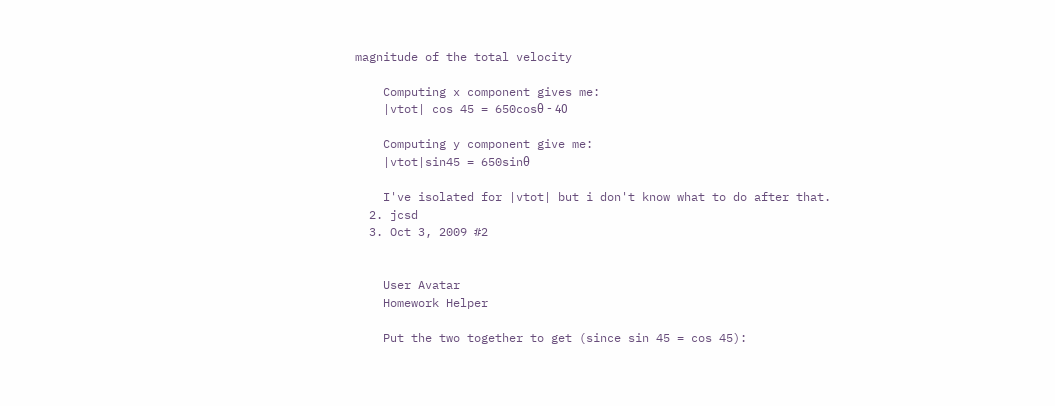magnitude of the total velocity

    Computing x component gives me:
    |vtot| cos 45 = 650cosθ - 40

    Computing y component give me:
    |vtot|sin45 = 650sinθ

    I've isolated for |vtot| but i don't know what to do after that.
  2. jcsd
  3. Oct 3, 2009 #2


    User Avatar
    Homework Helper

    Put the two together to get (since sin 45 = cos 45):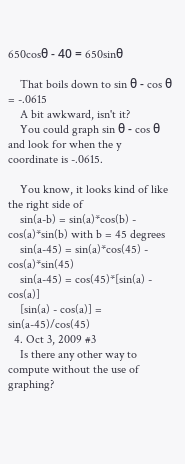650cosθ - 40 = 650sinθ

    That boils down to sin θ - cos θ = -.0615
    A bit awkward, isn't it?
    You could graph sin θ - cos θ and look for when the y coordinate is -.0615.

    You know, it looks kind of like the right side of
    sin(a-b) = sin(a)*cos(b) - cos(a)*sin(b) with b = 45 degrees
    sin(a-45) = sin(a)*cos(45) - cos(a)*sin(45)
    sin(a-45) = cos(45)*[sin(a) - cos(a)]
    [sin(a) - cos(a)] = sin(a-45)/cos(45)
  4. Oct 3, 2009 #3
    Is there any other way to compute without the use of graphing?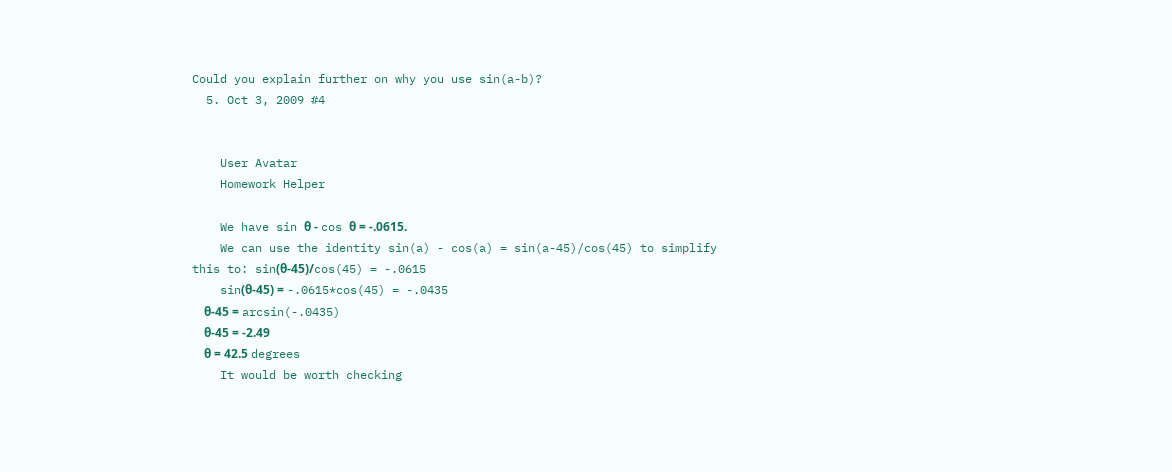Could you explain further on why you use sin(a-b)?
  5. Oct 3, 2009 #4


    User Avatar
    Homework Helper

    We have sin θ - cos θ = -.0615.
    We can use the identity sin(a) - cos(a) = sin(a-45)/cos(45) to simplify this to: sin(θ-45)/cos(45) = -.0615
    sin(θ-45) = -.0615*cos(45) = -.0435
    θ-45 = arcsin(-.0435)
    θ-45 = -2.49
    θ = 42.5 degrees
    It would be worth checking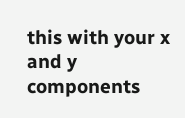this with your x and y components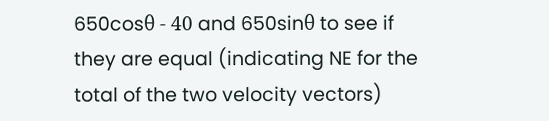650cosθ - 40 and 650sinθ to see if they are equal (indicating NE for the total of the two velocity vectors)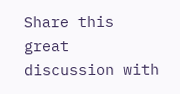Share this great discussion with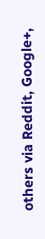others via Reddit, Google+,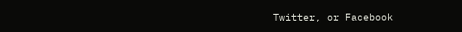Twitter, or Facebook